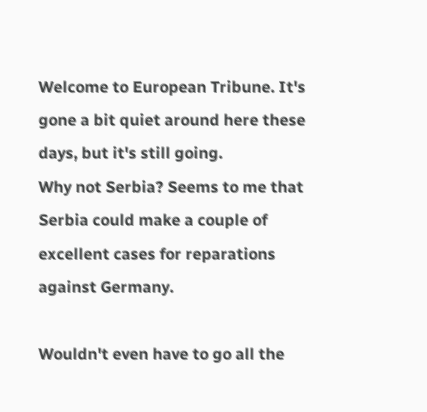Welcome to European Tribune. It's gone a bit quiet around here these days, but it's still going.
Why not Serbia? Seems to me that Serbia could make a couple of excellent cases for reparations against Germany.

Wouldn't even have to go all the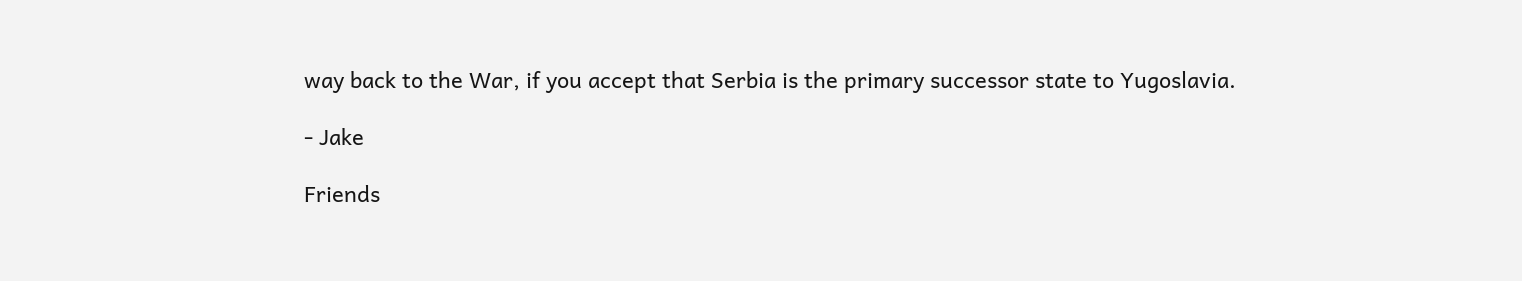way back to the War, if you accept that Serbia is the primary successor state to Yugoslavia.

- Jake

Friends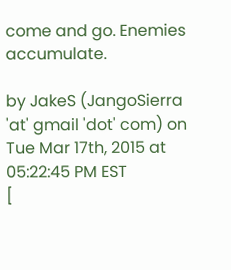come and go. Enemies accumulate.

by JakeS (JangoSierra 'at' gmail 'dot' com) on Tue Mar 17th, 2015 at 05:22:45 PM EST
[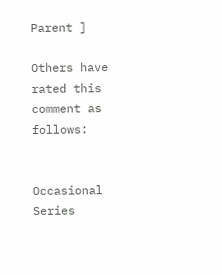Parent ]

Others have rated this comment as follows:


Occasional Series